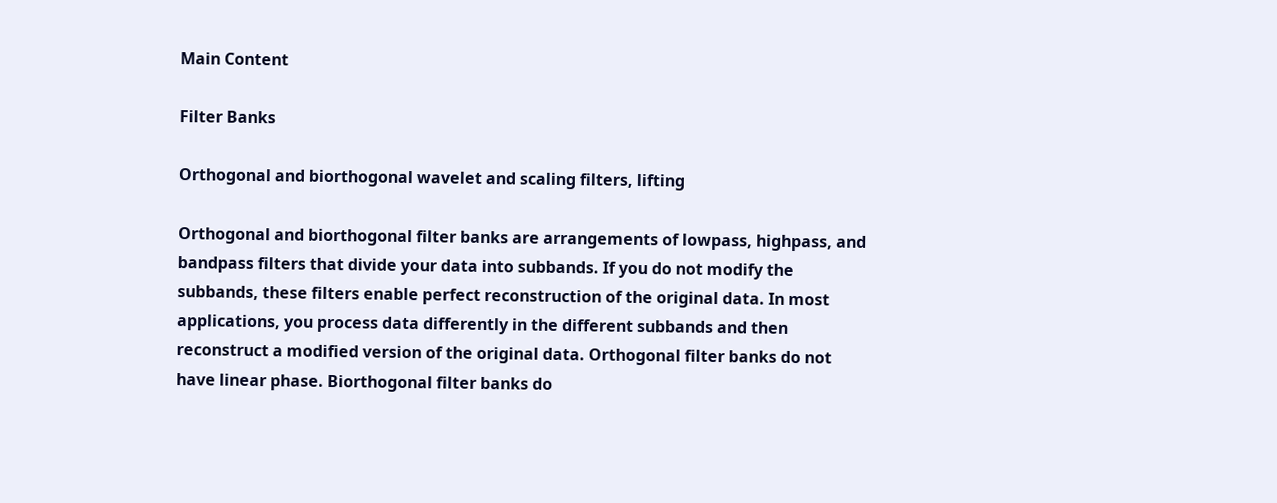Main Content

Filter Banks

Orthogonal and biorthogonal wavelet and scaling filters, lifting

Orthogonal and biorthogonal filter banks are arrangements of lowpass, highpass, and bandpass filters that divide your data into subbands. If you do not modify the subbands, these filters enable perfect reconstruction of the original data. In most applications, you process data differently in the different subbands and then reconstruct a modified version of the original data. Orthogonal filter banks do not have linear phase. Biorthogonal filter banks do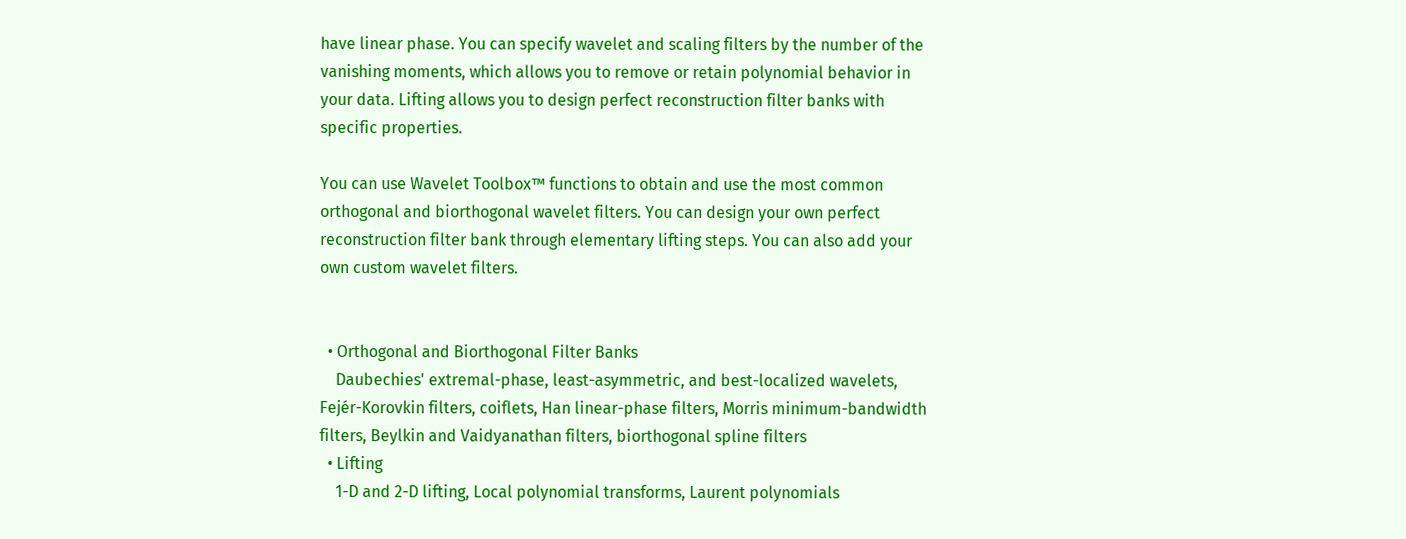have linear phase. You can specify wavelet and scaling filters by the number of the vanishing moments, which allows you to remove or retain polynomial behavior in your data. Lifting allows you to design perfect reconstruction filter banks with specific properties.

You can use Wavelet Toolbox™ functions to obtain and use the most common orthogonal and biorthogonal wavelet filters. You can design your own perfect reconstruction filter bank through elementary lifting steps. You can also add your own custom wavelet filters.


  • Orthogonal and Biorthogonal Filter Banks
    Daubechies' extremal-phase, least-asymmetric, and best-localized wavelets, Fejér-Korovkin filters, coiflets, Han linear-phase filters, Morris minimum-bandwidth filters, Beylkin and Vaidyanathan filters, biorthogonal spline filters
  • Lifting
    1-D and 2-D lifting, Local polynomial transforms, Laurent polynomials